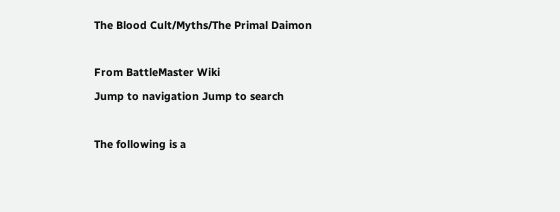The Blood Cult/Myths/The Primal Daimon

From BattleMaster Wiki
Jump to navigation Jump to search

The following is a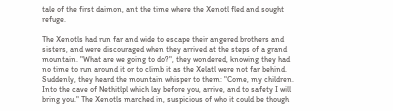tale of the first daimon, ant the time where the Xenotl fled and sought refuge.

The Xenotls had run far and wide to escape their angered brothers and sisters, and were discouraged when they arrived at the steps of a grand mountain. "What are we going to do?", they wondered, knowing they had no time to run around it or to climb it as the Xelatl were not far behind. Suddenly, they heard the mountain whisper to them: "Come, my children. Into the cave of Nethitlpl which lay before you, arrive, and to safety I will bring you." The Xenotls marched in, suspicious of who it could be though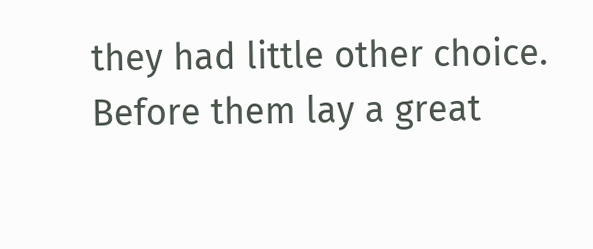they had little other choice. Before them lay a great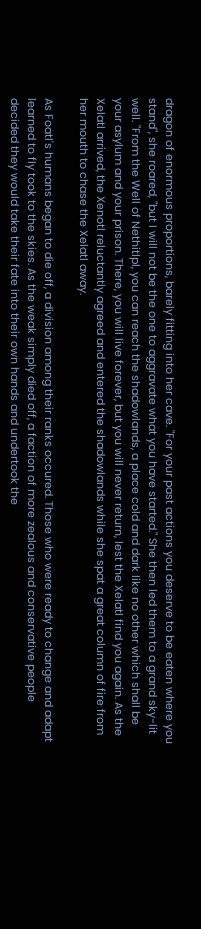dragon of enormous proportions, barely fitting into her cave. "For your past actions you deserve to be eaten where you stand", she roared, "but I will not be the one to aggravate what you have started." She then led them to a grand sky-lit well. "From the Well of Nethitlpl, you can reach the shadowlands, a place cold and dark like no other which shall be your asylum and your prison. There, you will live forever, but you will never return, lest the Xelatl find you again. As the Xelatl arrived, the Xenotl reluctantly agreed and entered the shadowlands while she spat a great column of fire from her mouth to chase the Xelatl away.

As Foatl's humans began to die off, a division among their ranks occured. Those who were ready to change and adapt learned to fly took to the skies. As the weak simply died off, a faction of more zealous and conservative people decided they would take their fate into their own hands and undertook the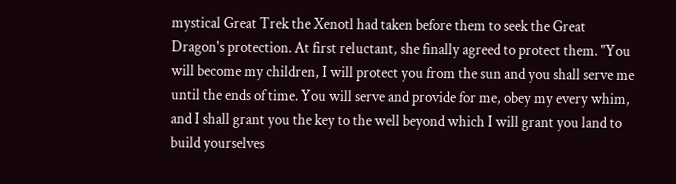mystical Great Trek the Xenotl had taken before them to seek the Great Dragon's protection. At first reluctant, she finally agreed to protect them. "You will become my children, I will protect you from the sun and you shall serve me until the ends of time. You will serve and provide for me, obey my every whim, and I shall grant you the key to the well beyond which I will grant you land to build yourselves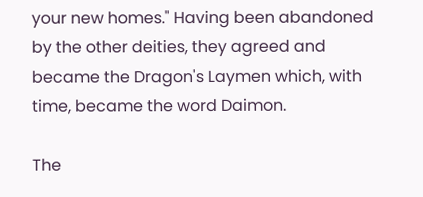your new homes." Having been abandoned by the other deities, they agreed and became the Dragon's Laymen which, with time, became the word Daimon.

The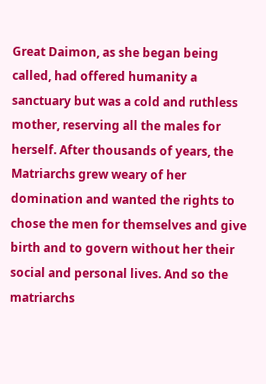Great Daimon, as she began being called, had offered humanity a sanctuary but was a cold and ruthless mother, reserving all the males for herself. After thousands of years, the Matriarchs grew weary of her domination and wanted the rights to chose the men for themselves and give birth and to govern without her their social and personal lives. And so the matriarchs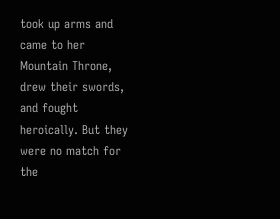took up arms and came to her Mountain Throne, drew their swords, and fought heroically. But they were no match for the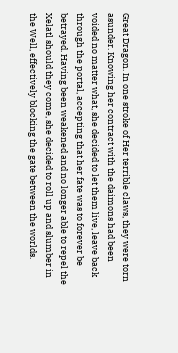Great Dragon. In one stroke of Her terrible claws, they were torn asunder. Knowing her contract with the daimons had been voided no matter what, she decided to let them live, leave back through the portal, accepting that her fate was to forever be betrayed. Having been weakened and no longer able to repel the Xelatl should they come, she decided to roll up and slumber in the Well, effectively blocking the gate between the worlds.